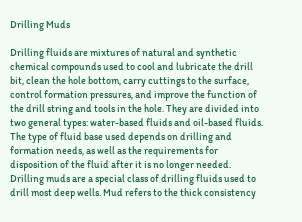Drilling Muds

Drilling fluids are mixtures of natural and synthetic chemical compounds used to cool and lubricate the drill bit, clean the hole bottom, carry cuttings to the surface, control formation pressures, and improve the function of the drill string and tools in the hole. They are divided into two general types: water-based fluids and oil-based fluids. The type of fluid base used depends on drilling and formation needs, as well as the requirements for disposition of the fluid after it is no longer needed. Drilling muds are a special class of drilling fluids used to drill most deep wells. Mud refers to the thick consistency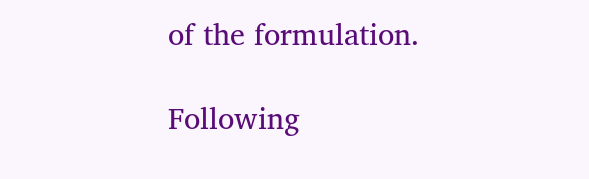of the formulation.

Following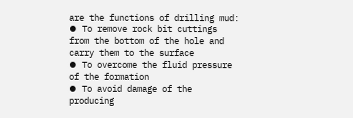are the functions of drilling mud:
⦁ To remove rock bit cuttings from the bottom of the hole and carry them to the surface
⦁ To overcome the fluid pressure of the formation
⦁ To avoid damage of the producing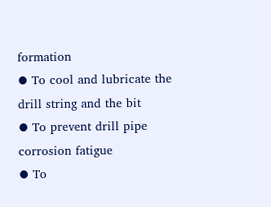formation
⦁ To cool and lubricate the drill string and the bit
⦁ To prevent drill pipe corrosion fatigue
⦁ To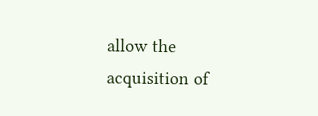allow the acquisition of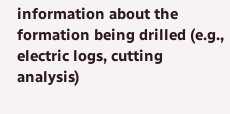information about the formation being drilled (e.g., electric logs, cutting analysis)